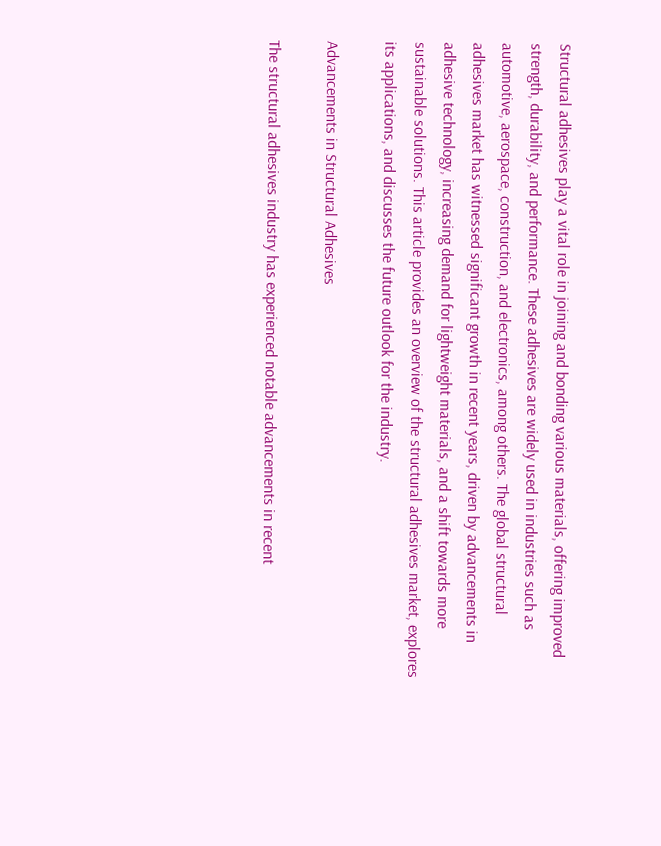Structural adhesives play a vital role in joining and bonding various materials, offering improved strength, durability, and performance. These adhesives are widely used in industries such as automotive, aerospace, construction, and electronics, among others. The global structural adhesives market has witnessed significant growth in recent years, driven by advancements in adhesive technology, increasing demand for lightweight materials, and a shift towards more sustainable solutions. This article provides an overview of the structural adhesives market, explores its applications, and discusses the future outlook for the industry.

Advancements in Structural Adhesives

The structural adhesives industry has experienced notable advancements in recent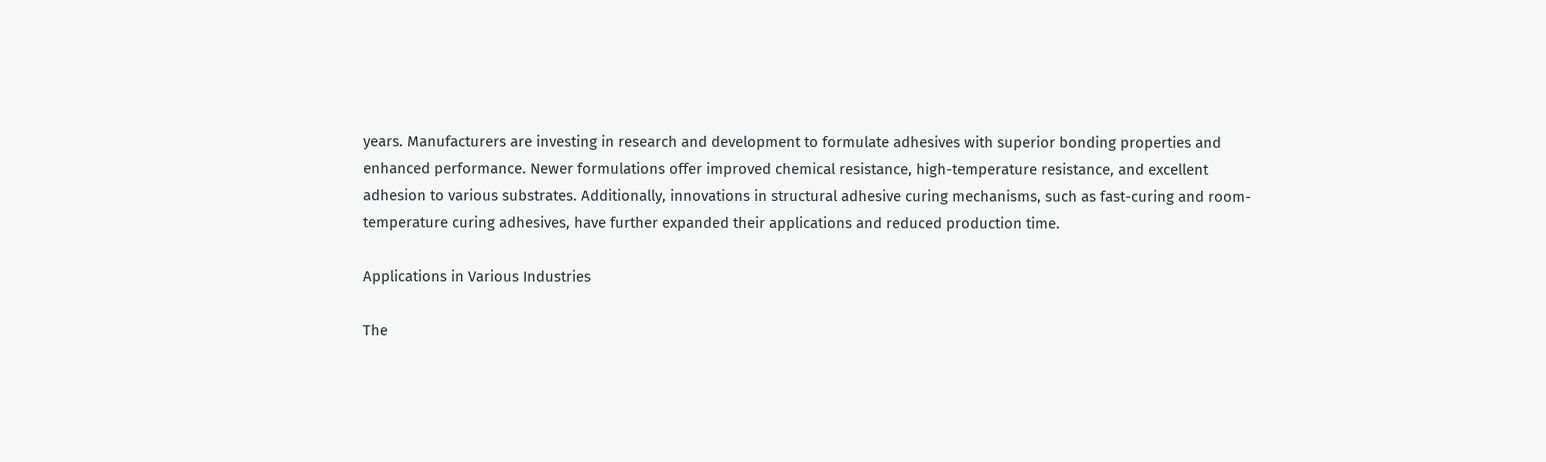years. Manufacturers are investing in research and development to formulate adhesives with superior bonding properties and enhanced performance. Newer formulations offer improved chemical resistance, high-temperature resistance, and excellent adhesion to various substrates. Additionally, innovations in structural adhesive curing mechanisms, such as fast-curing and room-temperature curing adhesives, have further expanded their applications and reduced production time.

Applications in Various Industries

The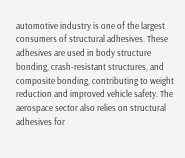automotive industry is one of the largest consumers of structural adhesives. These adhesives are used in body structure bonding, crash-resistant structures, and composite bonding, contributing to weight reduction and improved vehicle safety. The aerospace sector also relies on structural adhesives for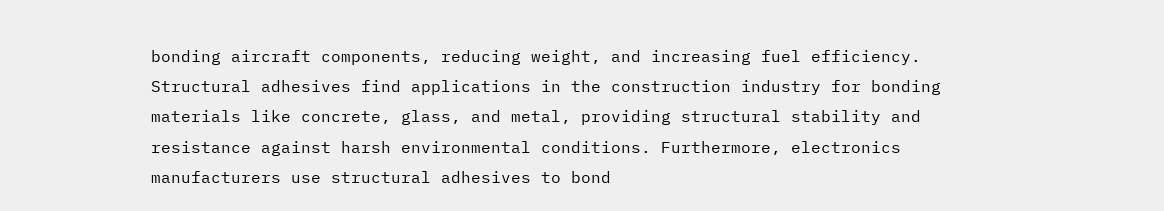bonding aircraft components, reducing weight, and increasing fuel efficiency. Structural adhesives find applications in the construction industry for bonding materials like concrete, glass, and metal, providing structural stability and resistance against harsh environmental conditions. Furthermore, electronics manufacturers use structural adhesives to bond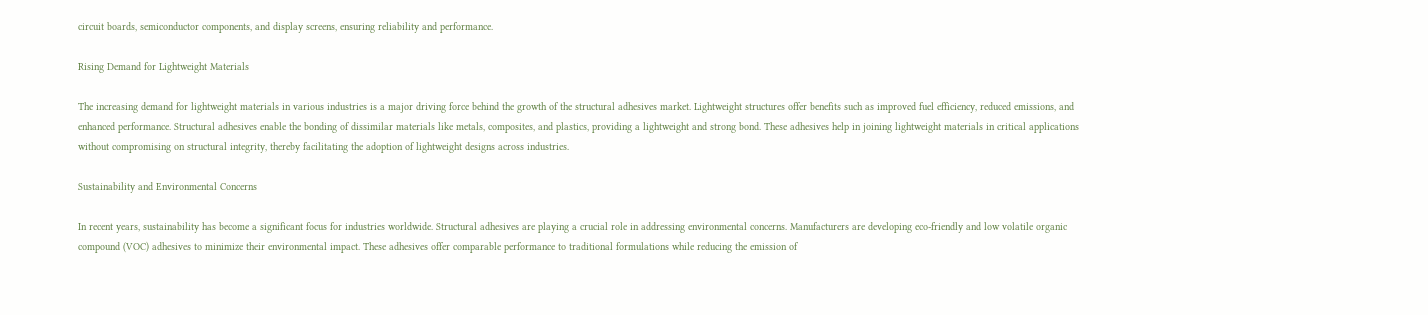circuit boards, semiconductor components, and display screens, ensuring reliability and performance.

Rising Demand for Lightweight Materials

The increasing demand for lightweight materials in various industries is a major driving force behind the growth of the structural adhesives market. Lightweight structures offer benefits such as improved fuel efficiency, reduced emissions, and enhanced performance. Structural adhesives enable the bonding of dissimilar materials like metals, composites, and plastics, providing a lightweight and strong bond. These adhesives help in joining lightweight materials in critical applications without compromising on structural integrity, thereby facilitating the adoption of lightweight designs across industries.

Sustainability and Environmental Concerns

In recent years, sustainability has become a significant focus for industries worldwide. Structural adhesives are playing a crucial role in addressing environmental concerns. Manufacturers are developing eco-friendly and low volatile organic compound (VOC) adhesives to minimize their environmental impact. These adhesives offer comparable performance to traditional formulations while reducing the emission of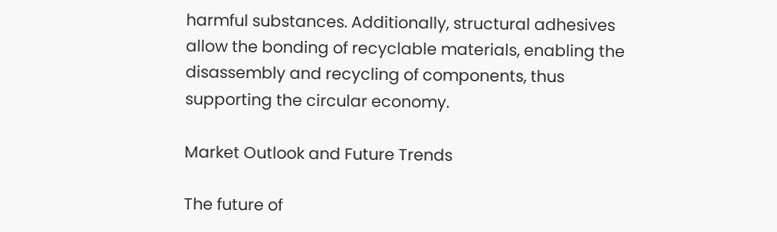harmful substances. Additionally, structural adhesives allow the bonding of recyclable materials, enabling the disassembly and recycling of components, thus supporting the circular economy.

Market Outlook and Future Trends

The future of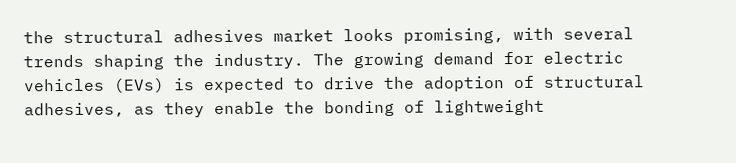the structural adhesives market looks promising, with several trends shaping the industry. The growing demand for electric vehicles (EVs) is expected to drive the adoption of structural adhesives, as they enable the bonding of lightweight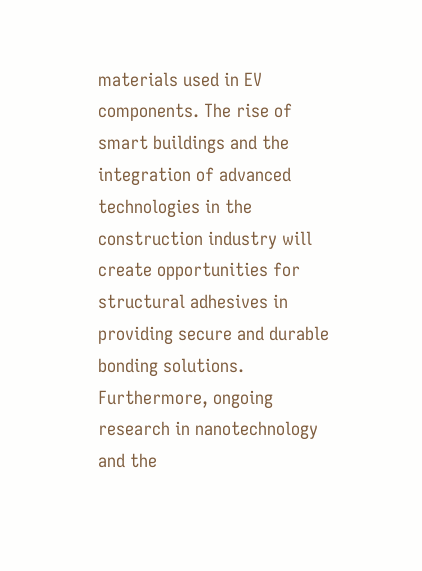materials used in EV components. The rise of smart buildings and the integration of advanced technologies in the construction industry will create opportunities for structural adhesives in providing secure and durable bonding solutions. Furthermore, ongoing research in nanotechnology and the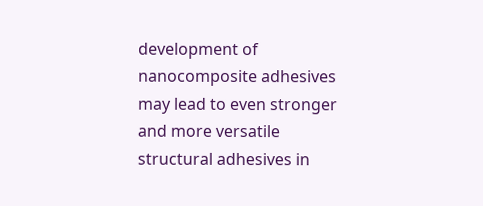development of nanocomposite adhesives may lead to even stronger and more versatile structural adhesives in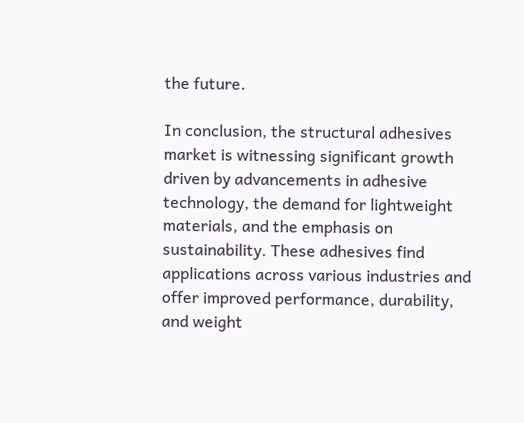the future.

In conclusion, the structural adhesives market is witnessing significant growth driven by advancements in adhesive technology, the demand for lightweight materials, and the emphasis on sustainability. These adhesives find applications across various industries and offer improved performance, durability, and weight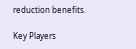reduction benefits.

Key Players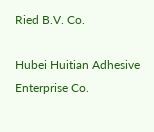Ried B.V. Co.

Hubei Huitian Adhesive Enterprise Co.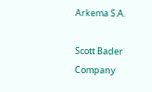Arkema S.A.

Scott Bader Company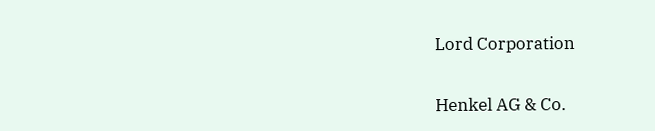Lord Corporation

Henkel AG & Co.